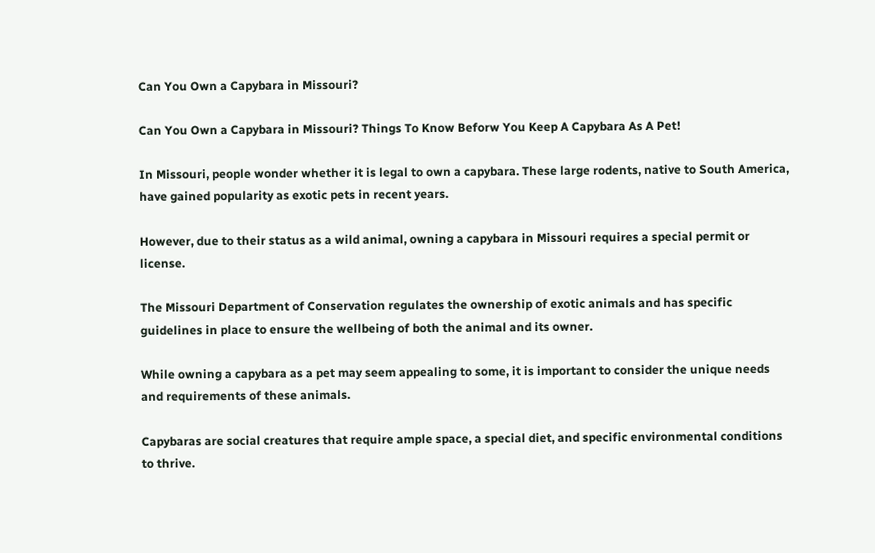Can You Own a Capybara in Missouri?

Can You Own a Capybara in Missouri? Things To Know Beforw You Keep A Capybara As A Pet!

In Missouri, people wonder whether it is legal to own a capybara. These large rodents, native to South America, have gained popularity as exotic pets in recent years.

However, due to their status as a wild animal, owning a capybara in Missouri requires a special permit or license.

The Missouri Department of Conservation regulates the ownership of exotic animals and has specific guidelines in place to ensure the wellbeing of both the animal and its owner.

While owning a capybara as a pet may seem appealing to some, it is important to consider the unique needs and requirements of these animals.

Capybaras are social creatures that require ample space, a special diet, and specific environmental conditions to thrive.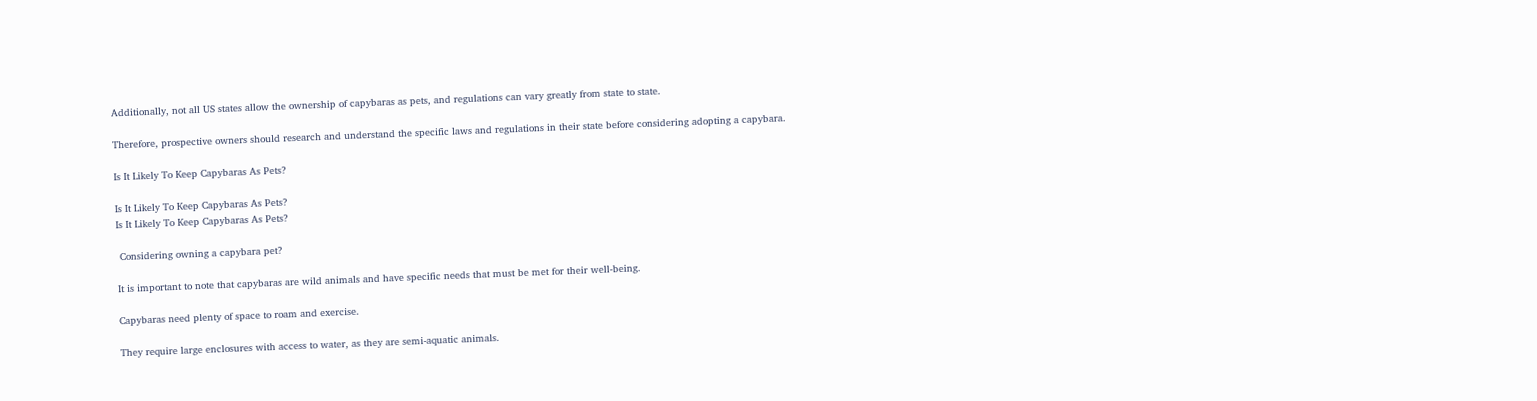Additionally, not all US states allow the ownership of capybaras as pets, and regulations can vary greatly from state to state.

Therefore, prospective owners should research and understand the specific laws and regulations in their state before considering adopting a capybara.

Is It Likely To Keep Capybaras As Pets?

Is It Likely To Keep Capybaras As Pets?
Is It Likely To Keep Capybaras As Pets?

 Considering owning a capybara pet?

It is important to note that capybaras are wild animals and have specific needs that must be met for their well-being.

Capybaras need plenty of space to roam and exercise.

They require large enclosures with access to water, as they are semi-aquatic animals.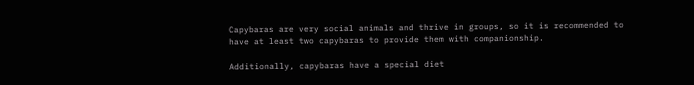Capybaras are very social animals and thrive in groups, so it is recommended to have at least two capybaras to provide them with companionship.

Additionally, capybaras have a special diet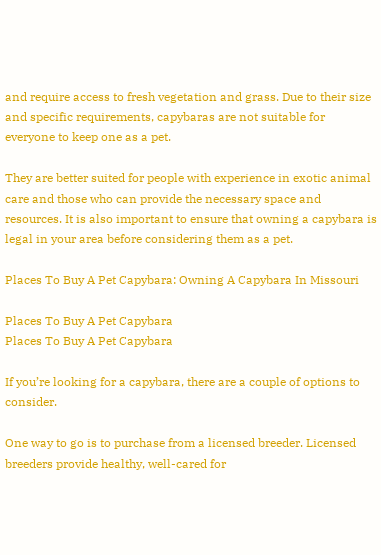and require access to fresh vegetation and grass. Due to their size and specific requirements, capybaras are not suitable for everyone to keep one as a pet.

They are better suited for people with experience in exotic animal care and those who can provide the necessary space and resources. It is also important to ensure that owning a capybara is legal in your area before considering them as a pet.

Places To Buy A Pet Capybara: Owning A Capybara In Missouri

Places To Buy A Pet Capybara
Places To Buy A Pet Capybara

If you’re looking for a capybara, there are a couple of options to consider.

One way to go is to purchase from a licensed breeder. Licensed breeders provide healthy, well-cared for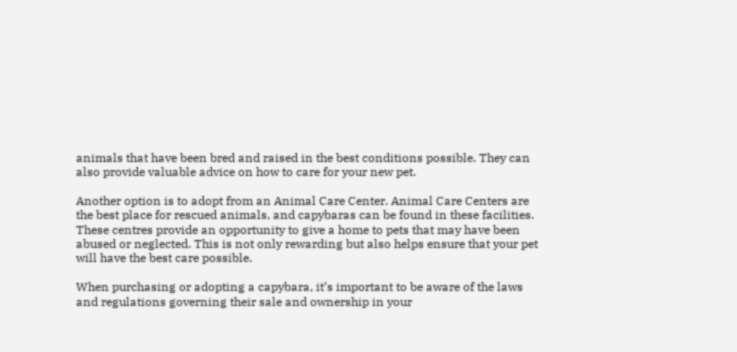animals that have been bred and raised in the best conditions possible. They can also provide valuable advice on how to care for your new pet.

Another option is to adopt from an Animal Care Center. Animal Care Centers are the best place for rescued animals, and capybaras can be found in these facilities. These centres provide an opportunity to give a home to pets that may have been abused or neglected. This is not only rewarding but also helps ensure that your pet will have the best care possible.

When purchasing or adopting a capybara, it’s important to be aware of the laws and regulations governing their sale and ownership in your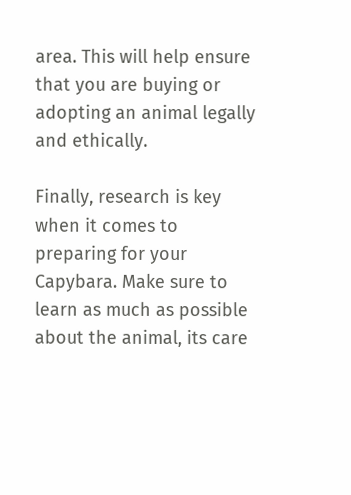area. This will help ensure that you are buying or adopting an animal legally and ethically.

Finally, research is key when it comes to preparing for your Capybara. Make sure to learn as much as possible about the animal, its care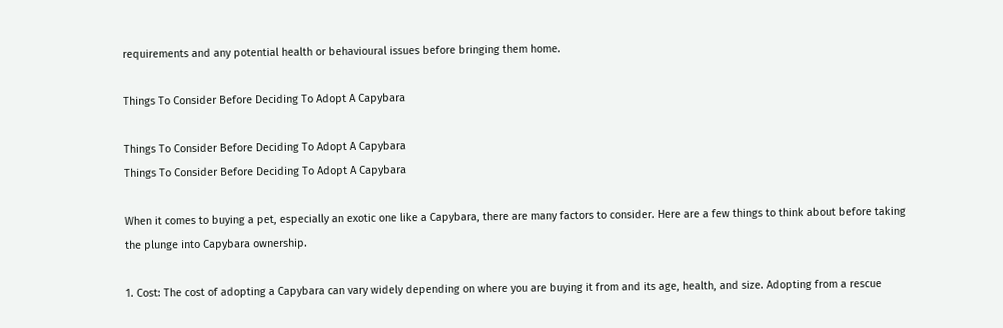requirements and any potential health or behavioural issues before bringing them home.

Things To Consider Before Deciding To Adopt A Capybara

Things To Consider Before Deciding To Adopt A Capybara
Things To Consider Before Deciding To Adopt A Capybara

When it comes to buying a pet, especially an exotic one like a Capybara, there are many factors to consider. Here are a few things to think about before taking the plunge into Capybara ownership.

1. Cost: The cost of adopting a Capybara can vary widely depending on where you are buying it from and its age, health, and size. Adopting from a rescue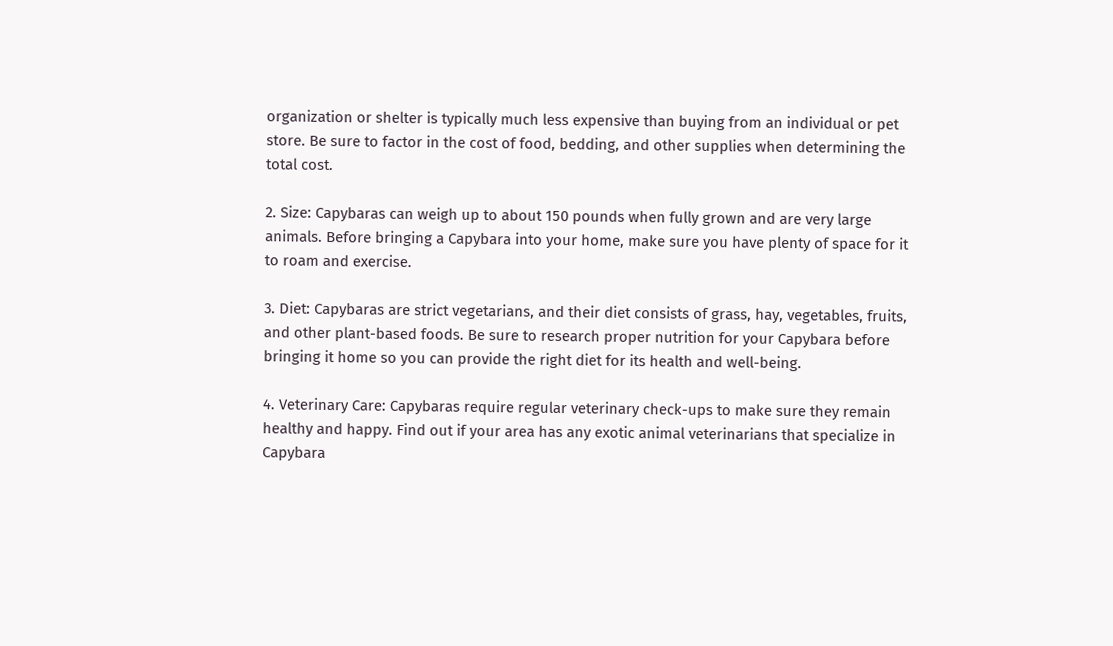organization or shelter is typically much less expensive than buying from an individual or pet store. Be sure to factor in the cost of food, bedding, and other supplies when determining the total cost.

2. Size: Capybaras can weigh up to about 150 pounds when fully grown and are very large animals. Before bringing a Capybara into your home, make sure you have plenty of space for it to roam and exercise.

3. Diet: Capybaras are strict vegetarians, and their diet consists of grass, hay, vegetables, fruits, and other plant-based foods. Be sure to research proper nutrition for your Capybara before bringing it home so you can provide the right diet for its health and well-being.

4. Veterinary Care: Capybaras require regular veterinary check-ups to make sure they remain healthy and happy. Find out if your area has any exotic animal veterinarians that specialize in Capybara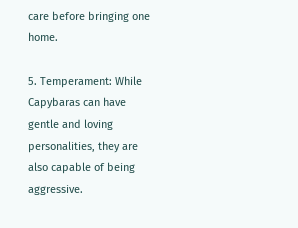care before bringing one home.

5. Temperament: While Capybaras can have gentle and loving personalities, they are also capable of being aggressive.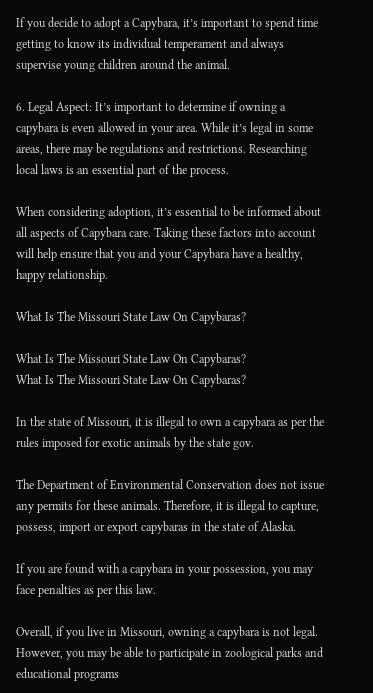If you decide to adopt a Capybara, it’s important to spend time getting to know its individual temperament and always supervise young children around the animal.

6. Legal Aspect: It’s important to determine if owning a capybara is even allowed in your area. While it’s legal in some areas, there may be regulations and restrictions. Researching local laws is an essential part of the process.

When considering adoption, it’s essential to be informed about all aspects of Capybara care. Taking these factors into account will help ensure that you and your Capybara have a healthy, happy relationship.

What Is The Missouri State Law On Capybaras?

What Is The Missouri State Law On Capybaras?
What Is The Missouri State Law On Capybaras?

In the state of Missouri, it is illegal to own a capybara as per the rules imposed for exotic animals by the state gov.

The Department of Environmental Conservation does not issue any permits for these animals. Therefore, it is illegal to capture, possess, import or export capybaras in the state of Alaska.

If you are found with a capybara in your possession, you may face penalties as per this law.

Overall, if you live in Missouri, owning a capybara is not legal. However, you may be able to participate in zoological parks and educational programs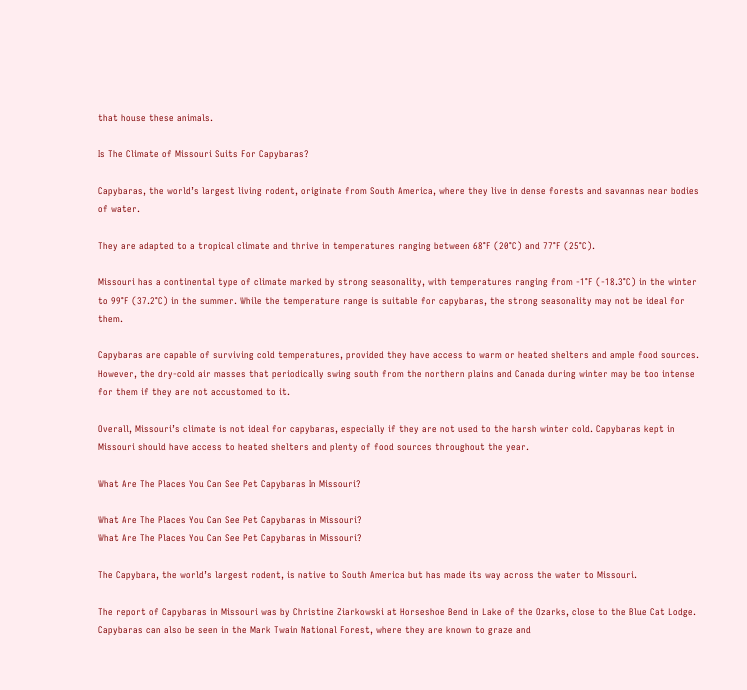that house these animals.

Is The Climate of Missouri Suits For Capybaras?

Capybaras, the world’s largest living rodent, originate from South America, where they live in dense forests and savannas near bodies of water.

They are adapted to a tropical climate and thrive in temperatures ranging between 68°F (20°C) and 77°F (25°C).

Missouri has a continental type of climate marked by strong seasonality, with temperatures ranging from -1°F (-18.3°C) in the winter to 99°F (37.2°C) in the summer. While the temperature range is suitable for capybaras, the strong seasonality may not be ideal for them.

Capybaras are capable of surviving cold temperatures, provided they have access to warm or heated shelters and ample food sources. However, the dry-cold air masses that periodically swing south from the northern plains and Canada during winter may be too intense for them if they are not accustomed to it.

Overall, Missouri’s climate is not ideal for capybaras, especially if they are not used to the harsh winter cold. Capybaras kept in Missouri should have access to heated shelters and plenty of food sources throughout the year.

What Are The Places You Can See Pet Capybaras In Missouri?

What Are The Places You Can See Pet Capybaras in Missouri?
What Are The Places You Can See Pet Capybaras in Missouri?

The Capybara, the world’s largest rodent, is native to South America but has made its way across the water to Missouri.

The report of Capybaras in Missouri was by Christine Ziarkowski at Horseshoe Bend in Lake of the Ozarks, close to the Blue Cat Lodge. Capybaras can also be seen in the Mark Twain National Forest, where they are known to graze and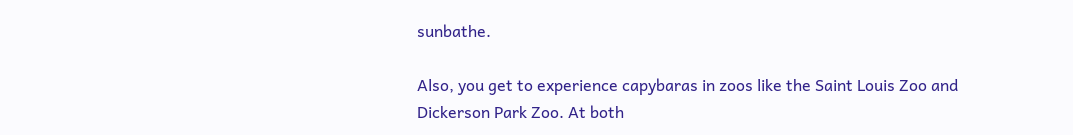sunbathe.

Also, you get to experience capybaras in zoos like the Saint Louis Zoo and Dickerson Park Zoo. At both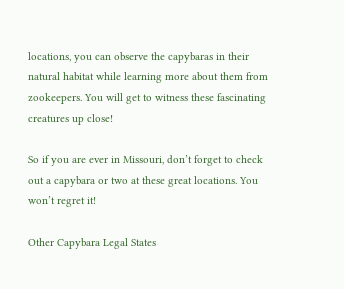locations, you can observe the capybaras in their natural habitat while learning more about them from zookeepers. You will get to witness these fascinating creatures up close!

So if you are ever in Missouri, don’t forget to check out a capybara or two at these great locations. You won’t regret it!

Other Capybara Legal States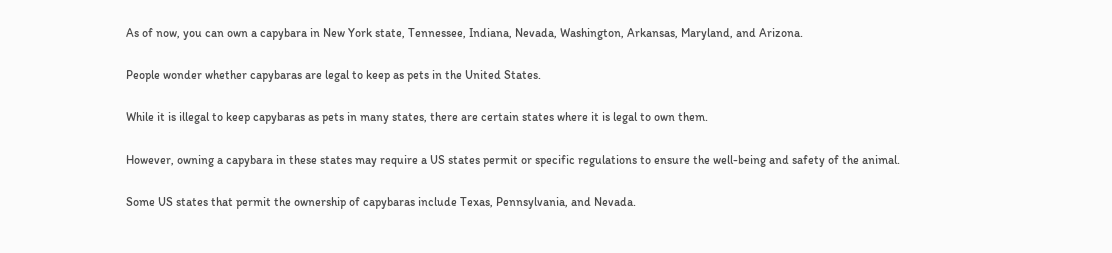As of now, you can own a capybara in New York state, Tennessee, Indiana, Nevada, Washington, Arkansas, Maryland, and Arizona.

People wonder whether capybaras are legal to keep as pets in the United States.

While it is illegal to keep capybaras as pets in many states, there are certain states where it is legal to own them.

However, owning a capybara in these states may require a US states permit or specific regulations to ensure the well-being and safety of the animal.

Some US states that permit the ownership of capybaras include Texas, Pennsylvania, and Nevada.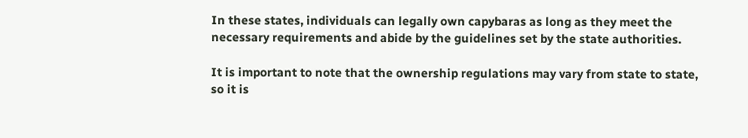In these states, individuals can legally own capybaras as long as they meet the necessary requirements and abide by the guidelines set by the state authorities.

It is important to note that the ownership regulations may vary from state to state, so it is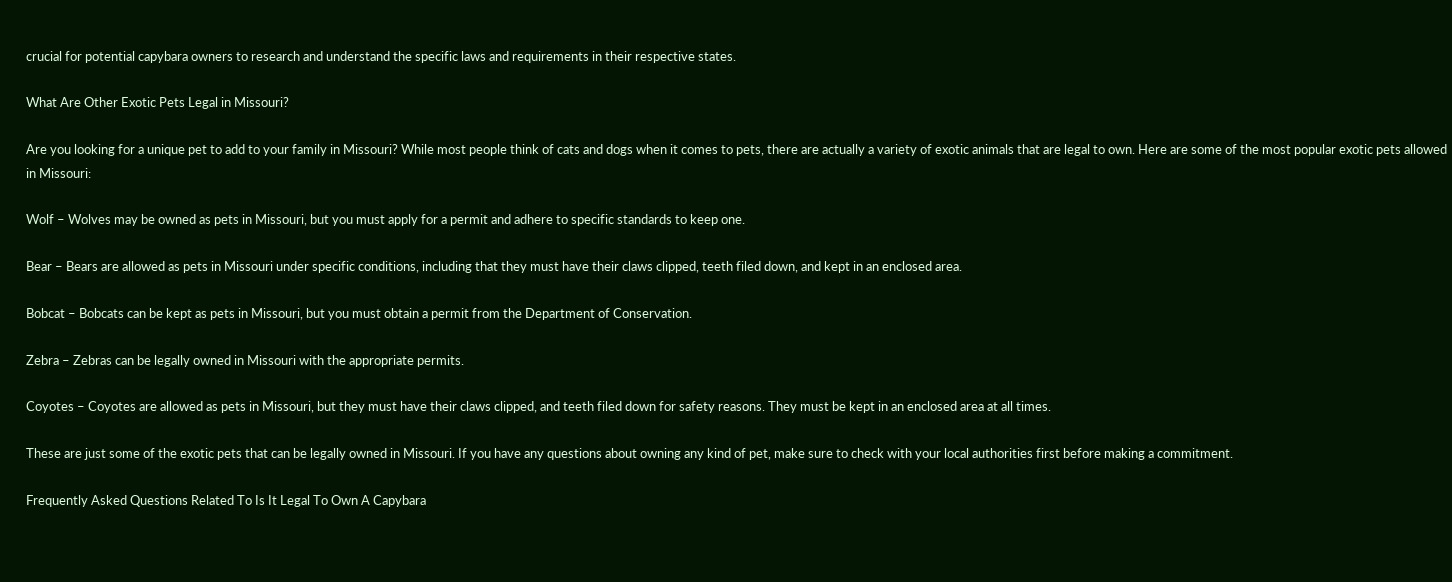crucial for potential capybara owners to research and understand the specific laws and requirements in their respective states.

What Are Other Exotic Pets Legal in Missouri?

Are you looking for a unique pet to add to your family in Missouri? While most people think of cats and dogs when it comes to pets, there are actually a variety of exotic animals that are legal to own. Here are some of the most popular exotic pets allowed in Missouri:

Wolf – Wolves may be owned as pets in Missouri, but you must apply for a permit and adhere to specific standards to keep one.

Bear – Bears are allowed as pets in Missouri under specific conditions, including that they must have their claws clipped, teeth filed down, and kept in an enclosed area.

Bobcat – Bobcats can be kept as pets in Missouri, but you must obtain a permit from the Department of Conservation.

Zebra – Zebras can be legally owned in Missouri with the appropriate permits.

Coyotes – Coyotes are allowed as pets in Missouri, but they must have their claws clipped, and teeth filed down for safety reasons. They must be kept in an enclosed area at all times.

These are just some of the exotic pets that can be legally owned in Missouri. If you have any questions about owning any kind of pet, make sure to check with your local authorities first before making a commitment.

Frequently Asked Questions Related To Is It Legal To Own A Capybara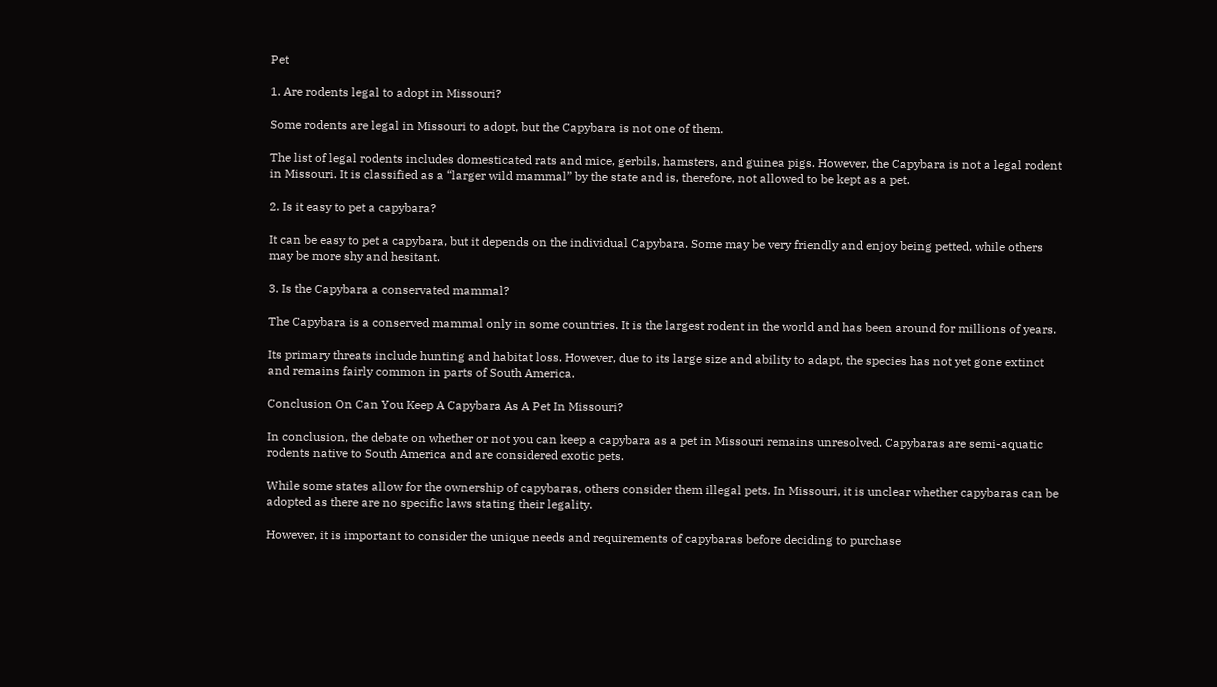Pet

1. Are rodents legal to adopt in Missouri?

Some rodents are legal in Missouri to adopt, but the Capybara is not one of them.

The list of legal rodents includes domesticated rats and mice, gerbils, hamsters, and guinea pigs. However, the Capybara is not a legal rodent in Missouri. It is classified as a “larger wild mammal” by the state and is, therefore, not allowed to be kept as a pet.

2. Is it easy to pet a capybara?

It can be easy to pet a capybara, but it depends on the individual Capybara. Some may be very friendly and enjoy being petted, while others may be more shy and hesitant.

3. Is the Capybara a conservated mammal?

The Capybara is a conserved mammal only in some countries. It is the largest rodent in the world and has been around for millions of years.

Its primary threats include hunting and habitat loss. However, due to its large size and ability to adapt, the species has not yet gone extinct and remains fairly common in parts of South America.

Conclusion On Can You Keep A Capybara As A Pet In Missouri?

In conclusion, the debate on whether or not you can keep a capybara as a pet in Missouri remains unresolved. Capybaras are semi-aquatic rodents native to South America and are considered exotic pets.

While some states allow for the ownership of capybaras, others consider them illegal pets. In Missouri, it is unclear whether capybaras can be adopted as there are no specific laws stating their legality.

However, it is important to consider the unique needs and requirements of capybaras before deciding to purchase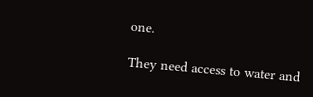one.

They need access to water and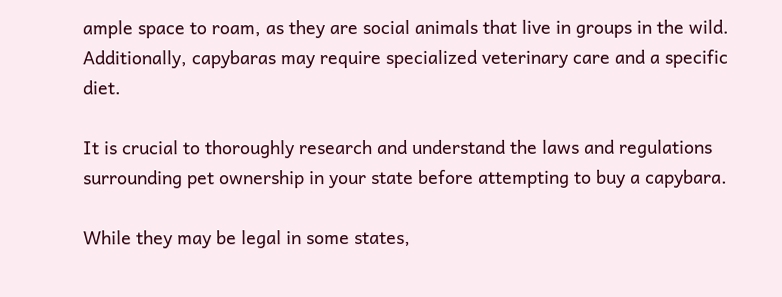ample space to roam, as they are social animals that live in groups in the wild. Additionally, capybaras may require specialized veterinary care and a specific diet.

It is crucial to thoroughly research and understand the laws and regulations surrounding pet ownership in your state before attempting to buy a capybara.

While they may be legal in some states,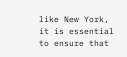like New York, it is essential to ensure that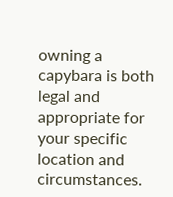owning a capybara is both legal and appropriate for your specific location and circumstances.